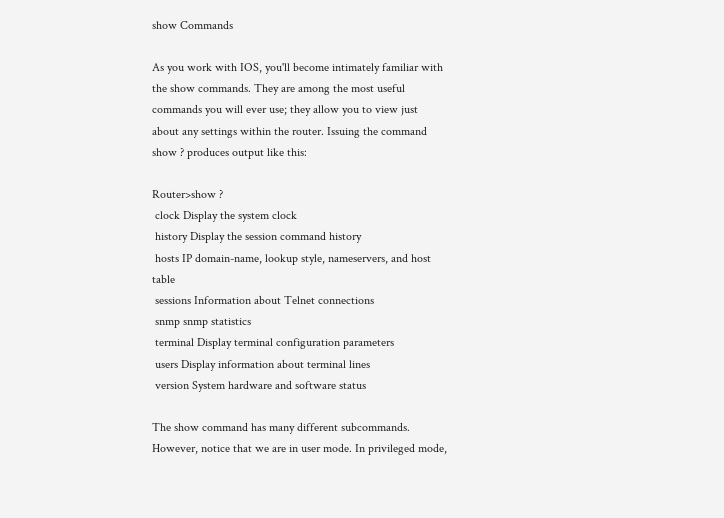show Commands

As you work with IOS, you'll become intimately familiar with the show commands. They are among the most useful commands you will ever use; they allow you to view just about any settings within the router. Issuing the command show ? produces output like this:

Router>show ?
 clock Display the system clock
 history Display the session command history
 hosts IP domain-name, lookup style, nameservers, and host table
 sessions Information about Telnet connections
 snmp snmp statistics
 terminal Display terminal configuration parameters
 users Display information about terminal lines
 version System hardware and software status

The show command has many different subcommands. However, notice that we are in user mode. In privileged mode,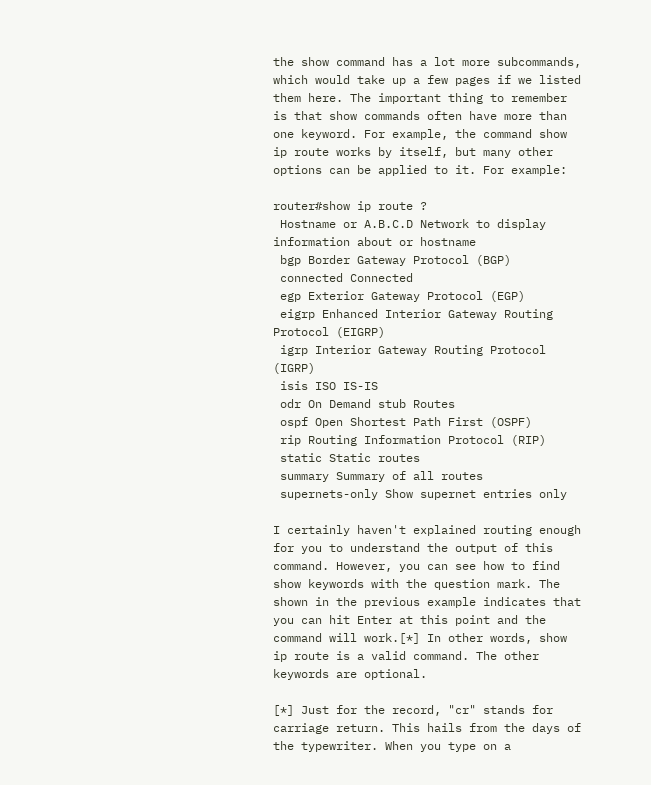the show command has a lot more subcommands, which would take up a few pages if we listed them here. The important thing to remember is that show commands often have more than one keyword. For example, the command show ip route works by itself, but many other options can be applied to it. For example:

router#show ip route ?
 Hostname or A.B.C.D Network to display information about or hostname
 bgp Border Gateway Protocol (BGP)
 connected Connected
 egp Exterior Gateway Protocol (EGP)
 eigrp Enhanced Interior Gateway Routing Protocol (EIGRP)
 igrp Interior Gateway Routing Protocol (IGRP)
 isis ISO IS-IS
 odr On Demand stub Routes
 ospf Open Shortest Path First (OSPF)
 rip Routing Information Protocol (RIP)
 static Static routes
 summary Summary of all routes
 supernets-only Show supernet entries only

I certainly haven't explained routing enough for you to understand the output of this command. However, you can see how to find show keywords with the question mark. The shown in the previous example indicates that you can hit Enter at this point and the command will work.[*] In other words, show ip route is a valid command. The other keywords are optional.

[*] Just for the record, "cr" stands for carriage return. This hails from the days of the typewriter. When you type on a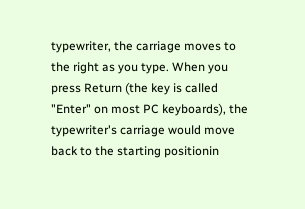typewriter, the carriage moves to the right as you type. When you press Return (the key is called "Enter" on most PC keyboards), the typewriter's carriage would move back to the starting positionin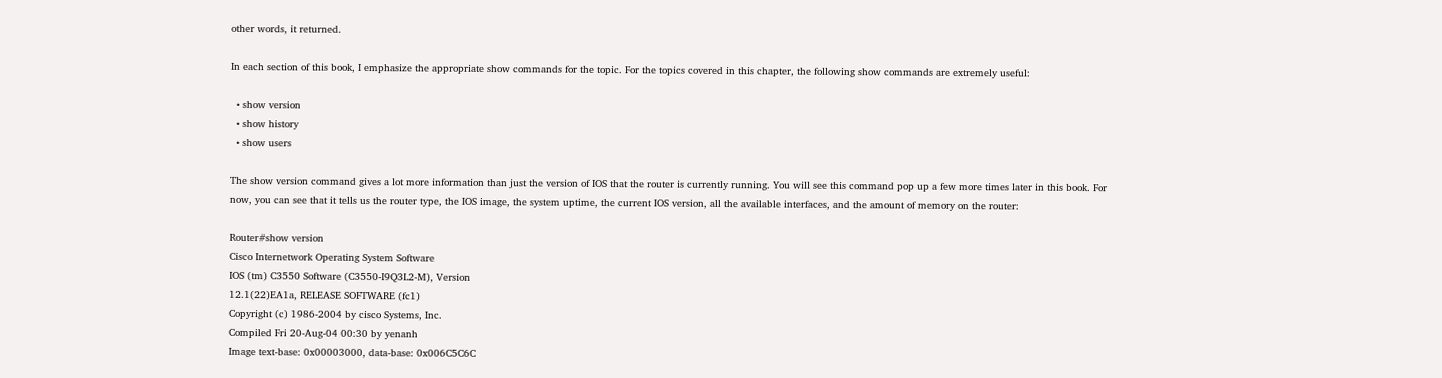other words, it returned.

In each section of this book, I emphasize the appropriate show commands for the topic. For the topics covered in this chapter, the following show commands are extremely useful:

  • show version
  • show history
  • show users

The show version command gives a lot more information than just the version of IOS that the router is currently running. You will see this command pop up a few more times later in this book. For now, you can see that it tells us the router type, the IOS image, the system uptime, the current IOS version, all the available interfaces, and the amount of memory on the router:

Router#show version
Cisco Internetwork Operating System Software
IOS (tm) C3550 Software (C3550-I9Q3L2-M), Version
12.1(22)EA1a, RELEASE SOFTWARE (fc1)
Copyright (c) 1986-2004 by cisco Systems, Inc.
Compiled Fri 20-Aug-04 00:30 by yenanh
Image text-base: 0x00003000, data-base: 0x006C5C6C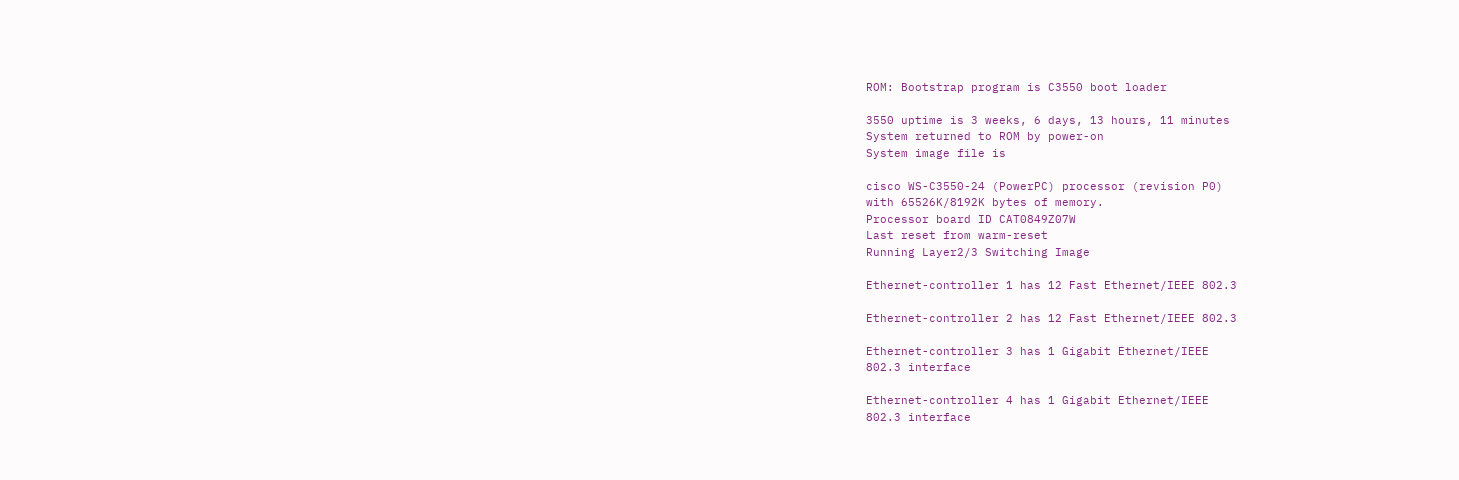ROM: Bootstrap program is C3550 boot loader

3550 uptime is 3 weeks, 6 days, 13 hours, 11 minutes
System returned to ROM by power-on
System image file is

cisco WS-C3550-24 (PowerPC) processor (revision P0)
with 65526K/8192K bytes of memory.
Processor board ID CAT0849Z07W
Last reset from warm-reset
Running Layer2/3 Switching Image

Ethernet-controller 1 has 12 Fast Ethernet/IEEE 802.3

Ethernet-controller 2 has 12 Fast Ethernet/IEEE 802.3

Ethernet-controller 3 has 1 Gigabit Ethernet/IEEE
802.3 interface

Ethernet-controller 4 has 1 Gigabit Ethernet/IEEE
802.3 interface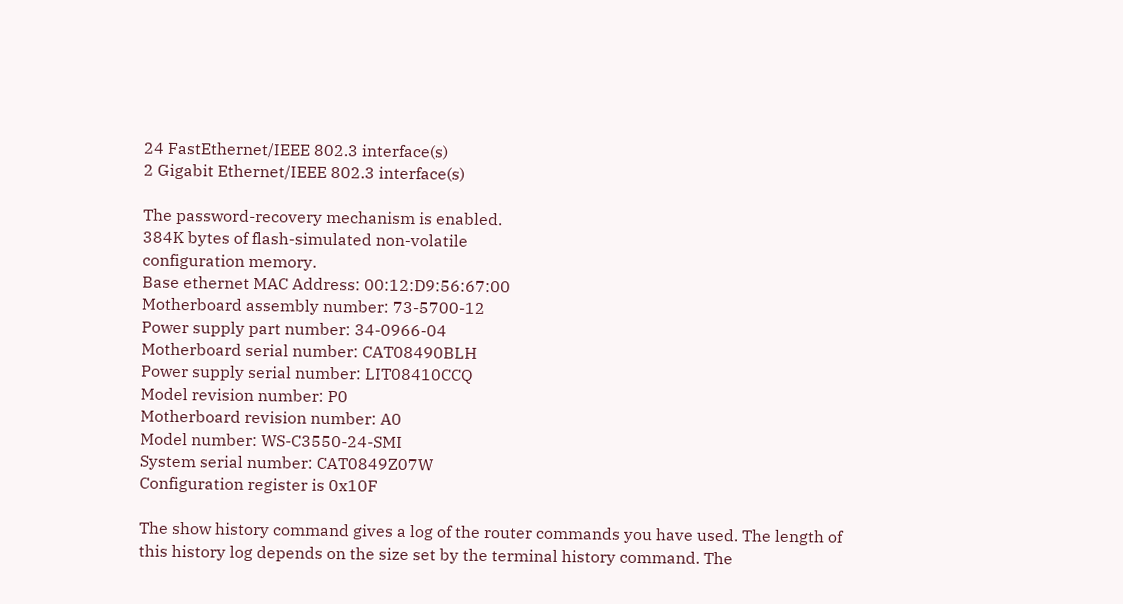24 FastEthernet/IEEE 802.3 interface(s)
2 Gigabit Ethernet/IEEE 802.3 interface(s)

The password-recovery mechanism is enabled.
384K bytes of flash-simulated non-volatile
configuration memory.
Base ethernet MAC Address: 00:12:D9:56:67:00
Motherboard assembly number: 73-5700-12
Power supply part number: 34-0966-04
Motherboard serial number: CAT08490BLH
Power supply serial number: LIT08410CCQ
Model revision number: P0
Motherboard revision number: A0
Model number: WS-C3550-24-SMI
System serial number: CAT0849Z07W
Configuration register is 0x10F

The show history command gives a log of the router commands you have used. The length of this history log depends on the size set by the terminal history command. The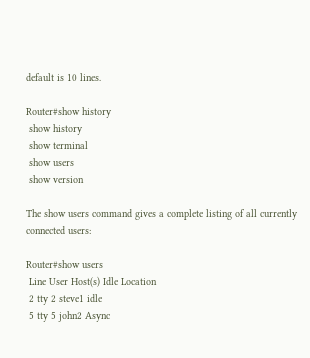default is 10 lines.

Router#show history
 show history
 show terminal
 show users
 show version

The show users command gives a complete listing of all currently connected users:

Router#show users
 Line User Host(s) Idle Location
 2 tty 2 steve1 idle
 5 tty 5 john2 Async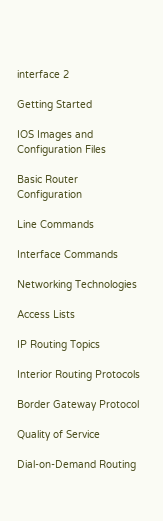interface 2

Getting Started

IOS Images and Configuration Files

Basic Router Configuration

Line Commands

Interface Commands

Networking Technologies

Access Lists

IP Routing Topics

Interior Routing Protocols

Border Gateway Protocol

Quality of Service

Dial-on-Demand Routing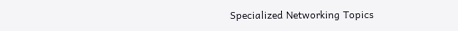Specialized Networking Topics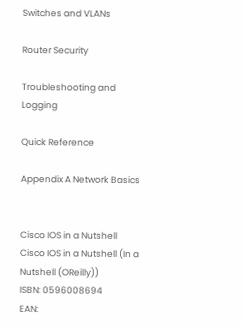Switches and VLANs

Router Security

Troubleshooting and Logging

Quick Reference

Appendix A Network Basics


Cisco IOS in a Nutshell
Cisco IOS in a Nutshell (In a Nutshell (OReilly))
ISBN: 0596008694
EAN: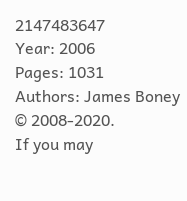2147483647
Year: 2006
Pages: 1031
Authors: James Boney © 2008-2020.
If you may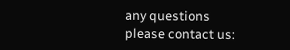any questions please contact us: